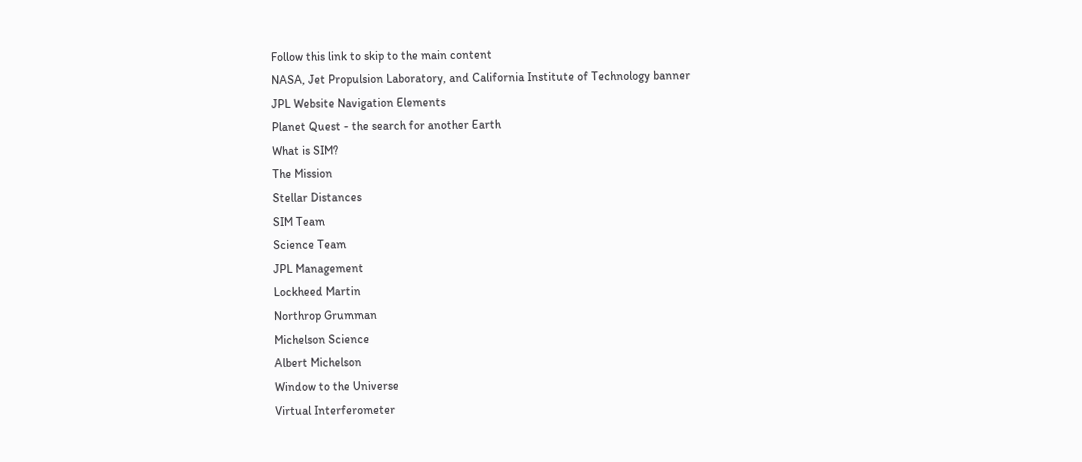Follow this link to skip to the main content
NASA, Jet Propulsion Laboratory, and California Institute of Technology banner
JPL Website Navigation Elements
Planet Quest - the search for another Earth
What is SIM?
The Mission
Stellar Distances
SIM Team
Science Team
JPL Management
Lockheed Martin
Northrop Grumman
Michelson Science
Albert Michelson
Window to the Universe
Virtual Interferometer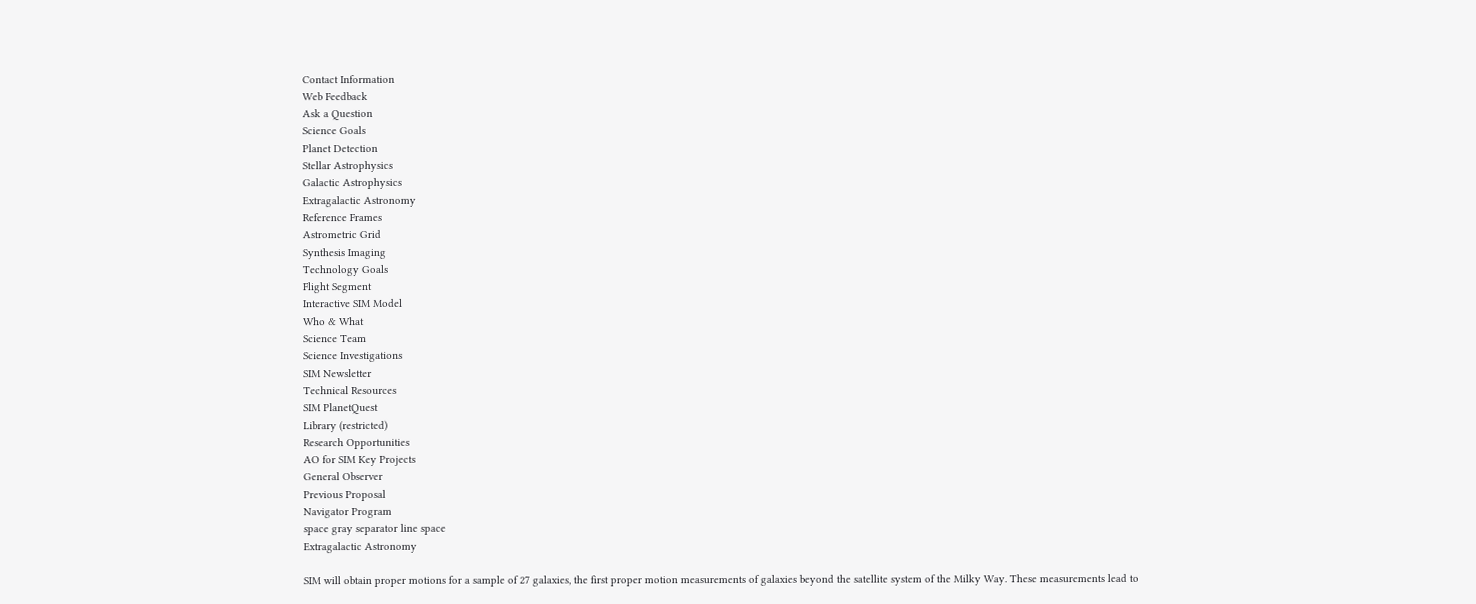Contact Information
Web Feedback
Ask a Question
Science Goals
Planet Detection
Stellar Astrophysics
Galactic Astrophysics
Extragalactic Astronomy
Reference Frames
Astrometric Grid
Synthesis Imaging
Technology Goals
Flight Segment
Interactive SIM Model
Who & What
Science Team
Science Investigations
SIM Newsletter
Technical Resources
SIM PlanetQuest
Library (restricted)
Research Opportunities
AO for SIM Key Projects
General Observer
Previous Proposal
Navigator Program
space gray separator line space
Extragalactic Astronomy

SIM will obtain proper motions for a sample of 27 galaxies, the first proper motion measurements of galaxies beyond the satellite system of the Milky Way. These measurements lead to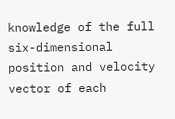knowledge of the full six-dimensional position and velocity vector of each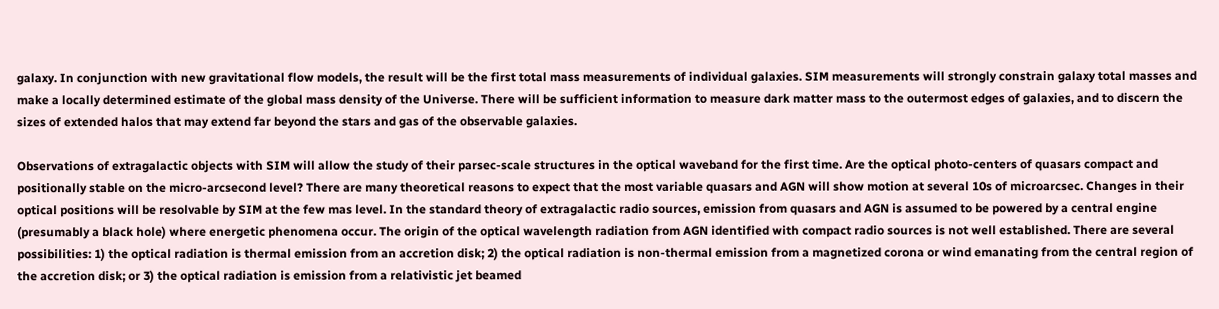galaxy. In conjunction with new gravitational flow models, the result will be the first total mass measurements of individual galaxies. SIM measurements will strongly constrain galaxy total masses and make a locally determined estimate of the global mass density of the Universe. There will be sufficient information to measure dark matter mass to the outermost edges of galaxies, and to discern the sizes of extended halos that may extend far beyond the stars and gas of the observable galaxies.

Observations of extragalactic objects with SIM will allow the study of their parsec-scale structures in the optical waveband for the first time. Are the optical photo-centers of quasars compact and positionally stable on the micro-arcsecond level? There are many theoretical reasons to expect that the most variable quasars and AGN will show motion at several 10s of microarcsec. Changes in their optical positions will be resolvable by SIM at the few mas level. In the standard theory of extragalactic radio sources, emission from quasars and AGN is assumed to be powered by a central engine (presumably a black hole) where energetic phenomena occur. The origin of the optical wavelength radiation from AGN identified with compact radio sources is not well established. There are several possibilities: 1) the optical radiation is thermal emission from an accretion disk; 2) the optical radiation is non-thermal emission from a magnetized corona or wind emanating from the central region of the accretion disk; or 3) the optical radiation is emission from a relativistic jet beamed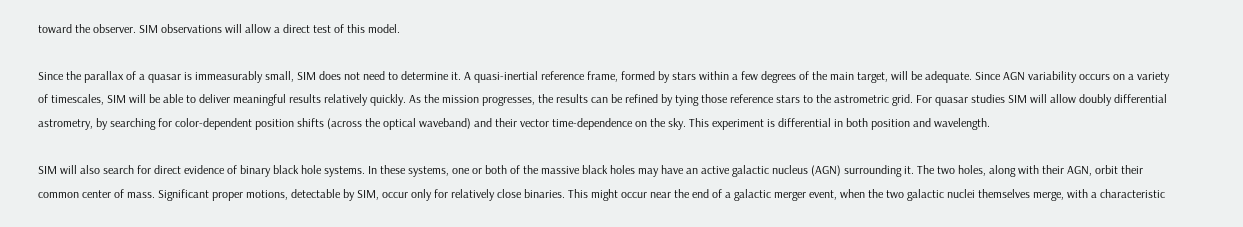toward the observer. SIM observations will allow a direct test of this model.

Since the parallax of a quasar is immeasurably small, SIM does not need to determine it. A quasi-inertial reference frame, formed by stars within a few degrees of the main target, will be adequate. Since AGN variability occurs on a variety of timescales, SIM will be able to deliver meaningful results relatively quickly. As the mission progresses, the results can be refined by tying those reference stars to the astrometric grid. For quasar studies SIM will allow doubly differential astrometry, by searching for color-dependent position shifts (across the optical waveband) and their vector time-dependence on the sky. This experiment is differential in both position and wavelength.

SIM will also search for direct evidence of binary black hole systems. In these systems, one or both of the massive black holes may have an active galactic nucleus (AGN) surrounding it. The two holes, along with their AGN, orbit their common center of mass. Significant proper motions, detectable by SIM, occur only for relatively close binaries. This might occur near the end of a galactic merger event, when the two galactic nuclei themselves merge, with a characteristic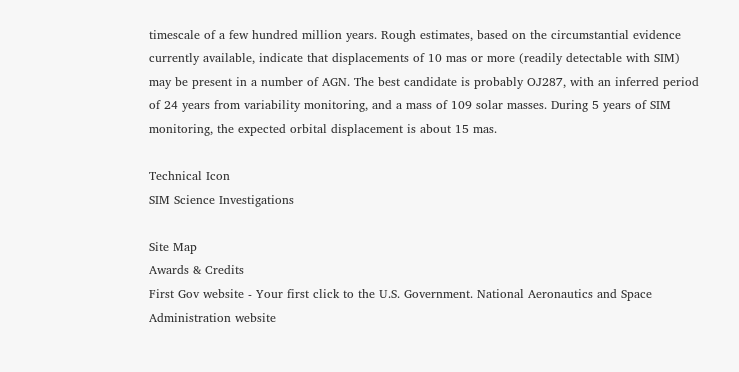timescale of a few hundred million years. Rough estimates, based on the circumstantial evidence currently available, indicate that displacements of 10 mas or more (readily detectable with SIM) may be present in a number of AGN. The best candidate is probably OJ287, with an inferred period of 24 years from variability monitoring, and a mass of 109 solar masses. During 5 years of SIM monitoring, the expected orbital displacement is about 15 mas.

Technical Icon
SIM Science Investigations

Site Map
Awards & Credits
First Gov website - Your first click to the U.S. Government. National Aeronautics and Space Administration website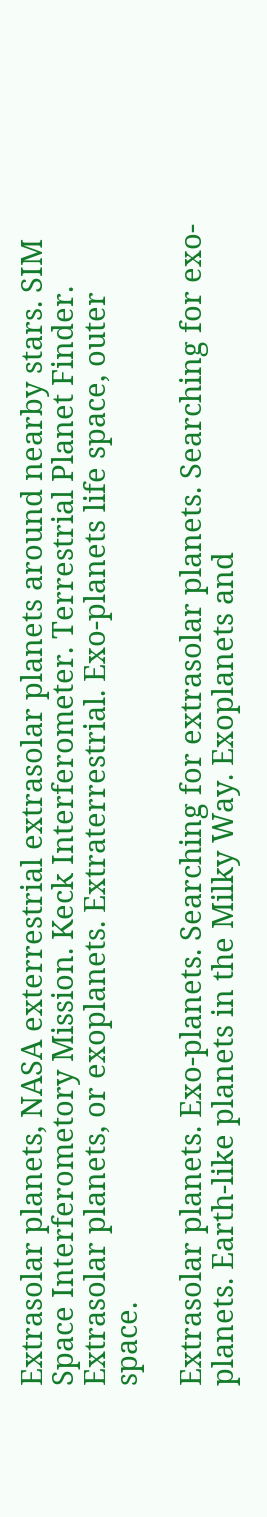Extrasolar planets, NASA exterrestrial extrasolar planets around nearby stars. SIM Space Interferometory Mission. Keck Interferometer. Terrestrial Planet Finder. Extrasolar planets, or exoplanets. Extraterrestrial. Exo-planets life space, outer space.

Extrasolar planets. Exo-planets. Searching for extrasolar planets. Searching for exo-planets. Earth-like planets in the Milky Way. Exoplanets and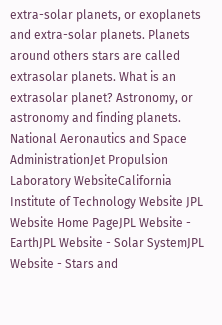extra-solar planets, or exoplanets and extra-solar planets. Planets around others stars are called extrasolar planets. What is an extrasolar planet? Astronomy, or astronomy and finding planets. National Aeronautics and Space AdministrationJet Propulsion Laboratory WebsiteCalifornia Institute of Technology Website JPL Website Home PageJPL Website - EarthJPL Website - Solar SystemJPL Website - Stars and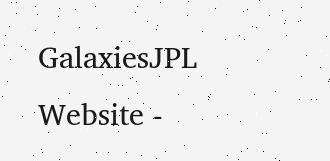GalaxiesJPL Website -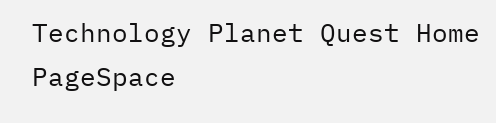Technology Planet Quest Home PageSpace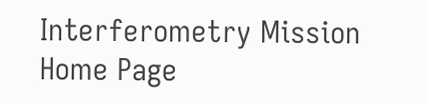Interferometry Mission Home Page